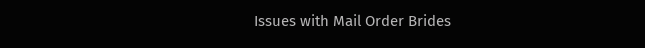Issues with Mail Order Brides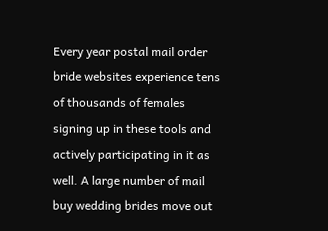Every year postal mail order bride websites experience tens of thousands of females signing up in these tools and actively participating in it as well. A large number of mail buy wedding brides move out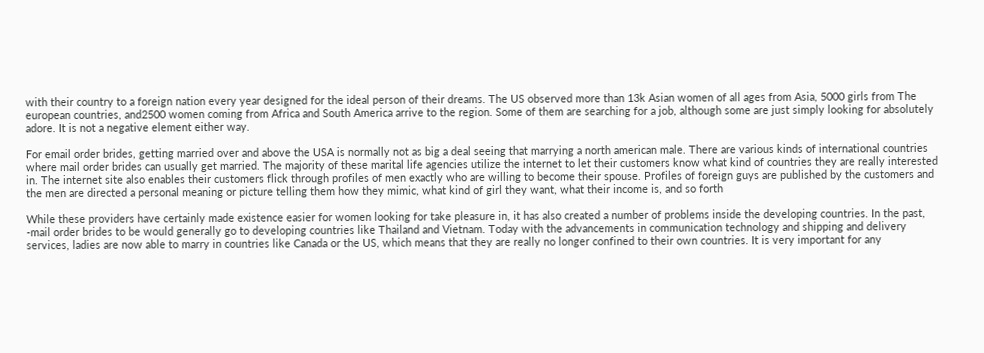with their country to a foreign nation every year designed for the ideal person of their dreams. The US observed more than 13k Asian women of all ages from Asia, 5000 girls from The european countries, and2500 women coming from Africa and South America arrive to the region. Some of them are searching for a job, although some are just simply looking for absolutely adore. It is not a negative element either way.

For email order brides, getting married over and above the USA is normally not as big a deal seeing that marrying a north american male. There are various kinds of international countries where mail order brides can usually get married. The majority of these marital life agencies utilize the internet to let their customers know what kind of countries they are really interested in. The internet site also enables their customers flick through profiles of men exactly who are willing to become their spouse. Profiles of foreign guys are published by the customers and the men are directed a personal meaning or picture telling them how they mimic, what kind of girl they want, what their income is, and so forth

While these providers have certainly made existence easier for women looking for take pleasure in, it has also created a number of problems inside the developing countries. In the past, -mail order brides to be would generally go to developing countries like Thailand and Vietnam. Today with the advancements in communication technology and shipping and delivery services, ladies are now able to marry in countries like Canada or the US, which means that they are really no longer confined to their own countries. It is very important for any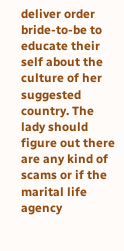deliver order bride-to-be to educate their self about the culture of her suggested country. The lady should figure out there are any kind of scams or if the marital life agency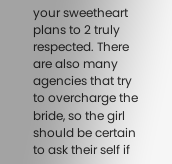your sweetheart plans to 2 truly respected. There are also many agencies that try to overcharge the bride, so the girl should be certain to ask their self if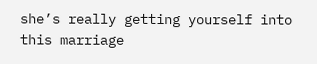she’s really getting yourself into this marriage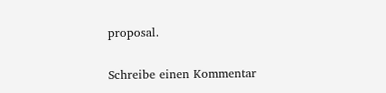proposal.

Schreibe einen Kommentar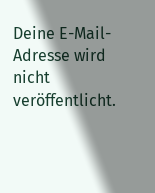Deine E-Mail-Adresse wird nicht veröffentlicht.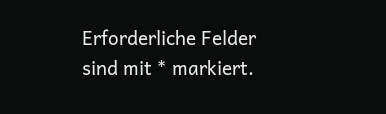Erforderliche Felder sind mit * markiert.